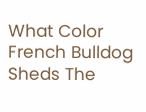What Color French Bulldog Sheds The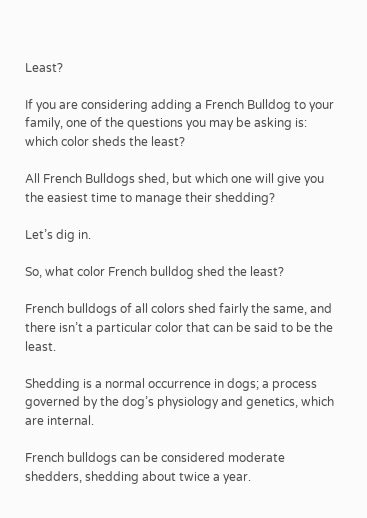Least?

If you are considering adding a French Bulldog to your family, one of the questions you may be asking is: which color sheds the least?

All French Bulldogs shed, but which one will give you the easiest time to manage their shedding?

Let’s dig in.

So, what color French bulldog shed the least?

French bulldogs of all colors shed fairly the same, and there isn’t a particular color that can be said to be the least.

Shedding is a normal occurrence in dogs; a process governed by the dog’s physiology and genetics, which are internal.

French bulldogs can be considered moderate shedders, shedding about twice a year.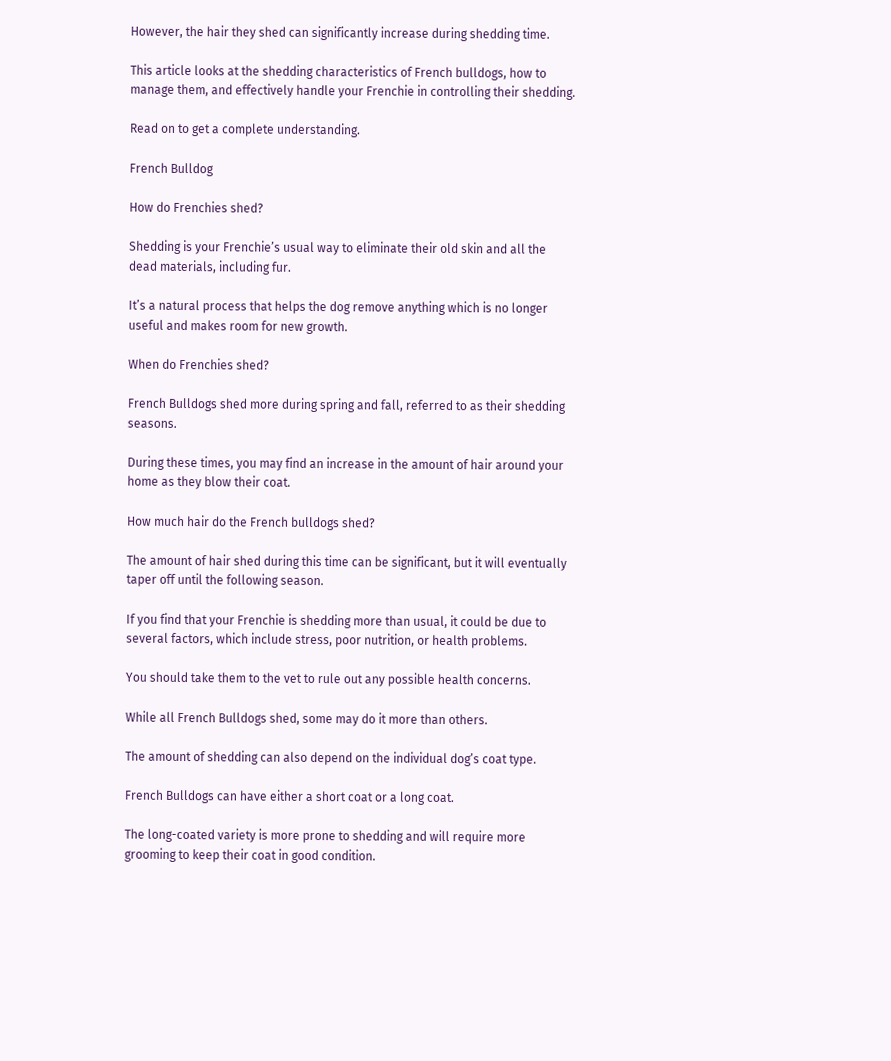However, the hair they shed can significantly increase during shedding time.

This article looks at the shedding characteristics of French bulldogs, how to manage them, and effectively handle your Frenchie in controlling their shedding.

Read on to get a complete understanding.

French Bulldog

How do Frenchies shed?

Shedding is your Frenchie’s usual way to eliminate their old skin and all the dead materials, including fur.

It’s a natural process that helps the dog remove anything which is no longer useful and makes room for new growth.

When do Frenchies shed?

French Bulldogs shed more during spring and fall, referred to as their shedding seasons.

During these times, you may find an increase in the amount of hair around your home as they blow their coat.

How much hair do the French bulldogs shed?

The amount of hair shed during this time can be significant, but it will eventually taper off until the following season.

If you find that your Frenchie is shedding more than usual, it could be due to several factors, which include stress, poor nutrition, or health problems.

You should take them to the vet to rule out any possible health concerns.

While all French Bulldogs shed, some may do it more than others.

The amount of shedding can also depend on the individual dog’s coat type.

French Bulldogs can have either a short coat or a long coat.

The long-coated variety is more prone to shedding and will require more grooming to keep their coat in good condition.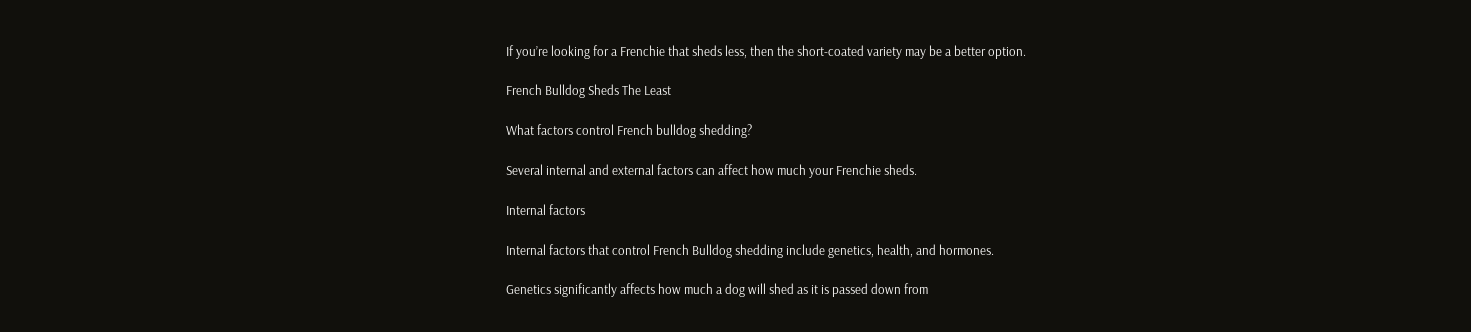If you’re looking for a Frenchie that sheds less, then the short-coated variety may be a better option.

French Bulldog Sheds The Least

What factors control French bulldog shedding?

Several internal and external factors can affect how much your Frenchie sheds.

Internal factors

Internal factors that control French Bulldog shedding include genetics, health, and hormones.

Genetics significantly affects how much a dog will shed as it is passed down from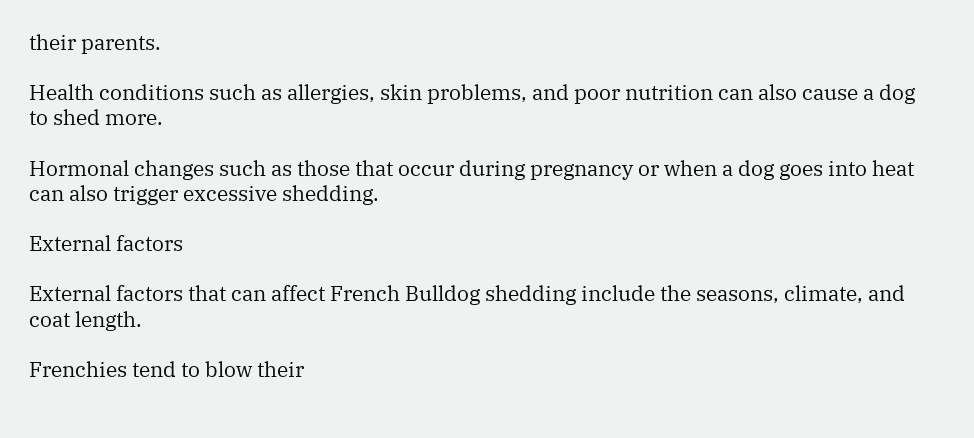their parents.

Health conditions such as allergies, skin problems, and poor nutrition can also cause a dog to shed more.

Hormonal changes such as those that occur during pregnancy or when a dog goes into heat can also trigger excessive shedding.

External factors

External factors that can affect French Bulldog shedding include the seasons, climate, and coat length.

Frenchies tend to blow their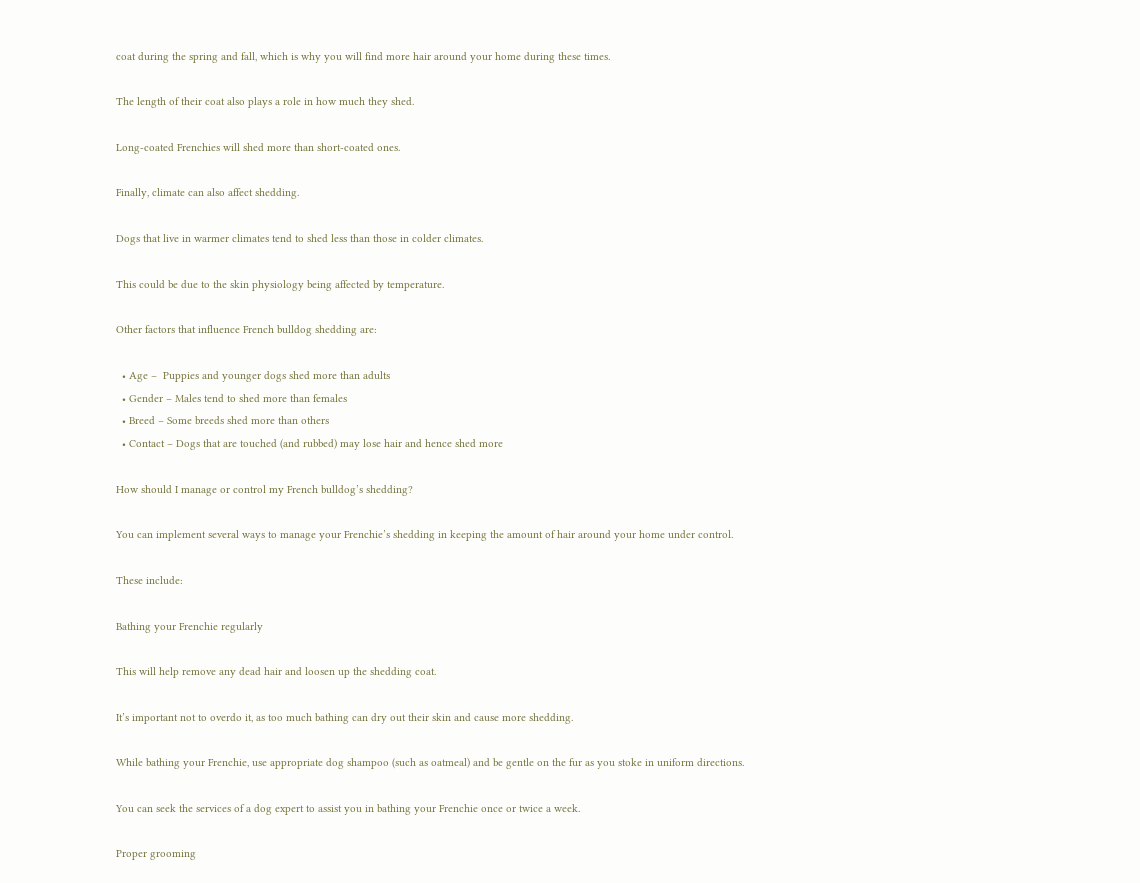coat during the spring and fall, which is why you will find more hair around your home during these times.

The length of their coat also plays a role in how much they shed.

Long-coated Frenchies will shed more than short-coated ones.

Finally, climate can also affect shedding.

Dogs that live in warmer climates tend to shed less than those in colder climates.

This could be due to the skin physiology being affected by temperature.

Other factors that influence French bulldog shedding are:

  • Age –  Puppies and younger dogs shed more than adults
  • Gender – Males tend to shed more than females
  • Breed – Some breeds shed more than others
  • Contact – Dogs that are touched (and rubbed) may lose hair and hence shed more

How should I manage or control my French bulldog’s shedding?

You can implement several ways to manage your Frenchie’s shedding in keeping the amount of hair around your home under control.

These include:

Bathing your Frenchie regularly

This will help remove any dead hair and loosen up the shedding coat.

It’s important not to overdo it, as too much bathing can dry out their skin and cause more shedding.

While bathing your Frenchie, use appropriate dog shampoo (such as oatmeal) and be gentle on the fur as you stoke in uniform directions.

You can seek the services of a dog expert to assist you in bathing your Frenchie once or twice a week.

Proper grooming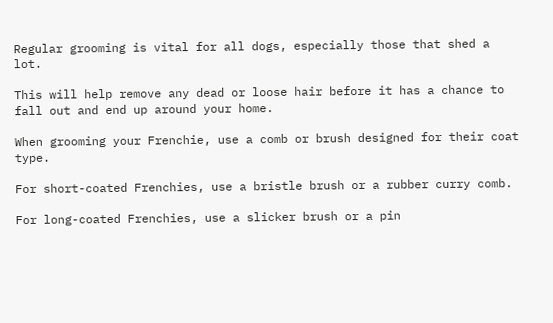Regular grooming is vital for all dogs, especially those that shed a lot.

This will help remove any dead or loose hair before it has a chance to fall out and end up around your home.

When grooming your Frenchie, use a comb or brush designed for their coat type.

For short-coated Frenchies, use a bristle brush or a rubber curry comb.

For long-coated Frenchies, use a slicker brush or a pin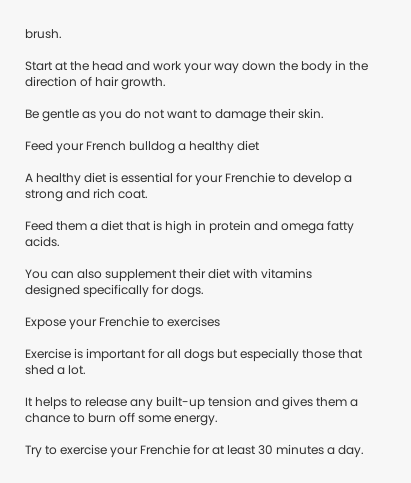brush.

Start at the head and work your way down the body in the direction of hair growth.

Be gentle as you do not want to damage their skin.

Feed your French bulldog a healthy diet

A healthy diet is essential for your Frenchie to develop a strong and rich coat.

Feed them a diet that is high in protein and omega fatty acids.

You can also supplement their diet with vitamins designed specifically for dogs.

Expose your Frenchie to exercises

Exercise is important for all dogs but especially those that shed a lot.

It helps to release any built-up tension and gives them a chance to burn off some energy.

Try to exercise your Frenchie for at least 30 minutes a day.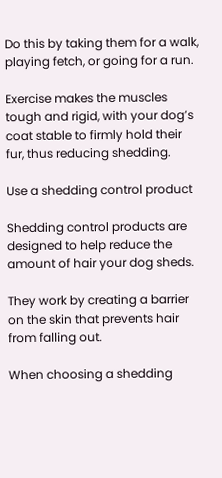Do this by taking them for a walk, playing fetch, or going for a run.

Exercise makes the muscles tough and rigid, with your dog’s coat stable to firmly hold their fur, thus reducing shedding.

Use a shedding control product

Shedding control products are designed to help reduce the amount of hair your dog sheds.

They work by creating a barrier on the skin that prevents hair from falling out.

When choosing a shedding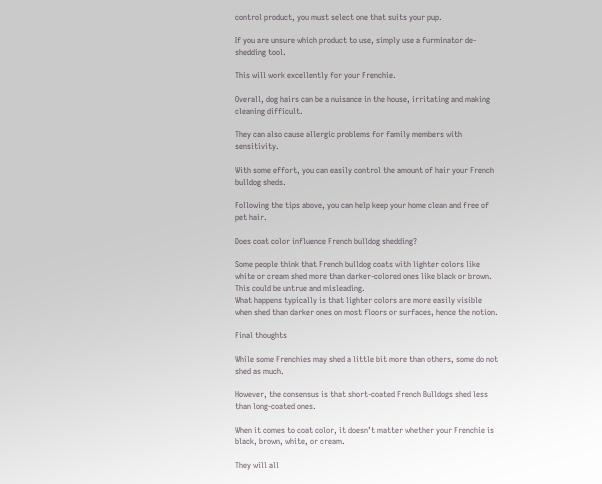control product, you must select one that suits your pup.

If you are unsure which product to use, simply use a furminator de-shedding tool.

This will work excellently for your Frenchie.

Overall, dog hairs can be a nuisance in the house, irritating and making cleaning difficult.

They can also cause allergic problems for family members with sensitivity.

With some effort, you can easily control the amount of hair your French bulldog sheds.

Following the tips above, you can help keep your home clean and free of pet hair.

Does coat color influence French bulldog shedding?

Some people think that French bulldog coats with lighter colors like white or cream shed more than darker-colored ones like black or brown.
This could be untrue and misleading.
What happens typically is that lighter colors are more easily visible when shed than darker ones on most floors or surfaces, hence the notion.

Final thoughts

While some Frenchies may shed a little bit more than others, some do not shed as much.

However, the consensus is that short-coated French Bulldogs shed less than long-coated ones.

When it comes to coat color, it doesn’t matter whether your Frenchie is black, brown, white, or cream.

They will all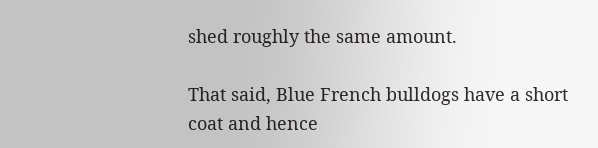shed roughly the same amount.

That said, Blue French bulldogs have a short coat and hence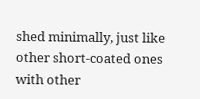shed minimally, just like other short-coated ones with other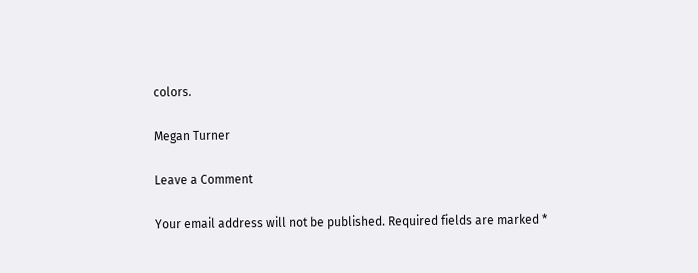colors.

Megan Turner

Leave a Comment

Your email address will not be published. Required fields are marked *